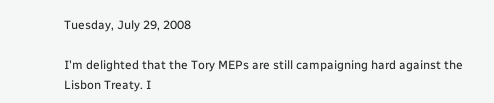Tuesday, July 29, 2008

I'm delighted that the Tory MEPs are still campaigning hard against the Lisbon Treaty. I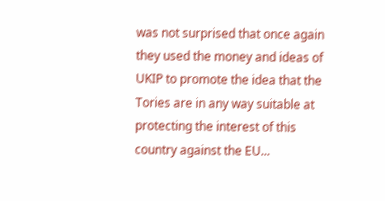was not surprised that once again they used the money and ideas of UKIP to promote the idea that the Tories are in any way suitable at protecting the interest of this country against the EU...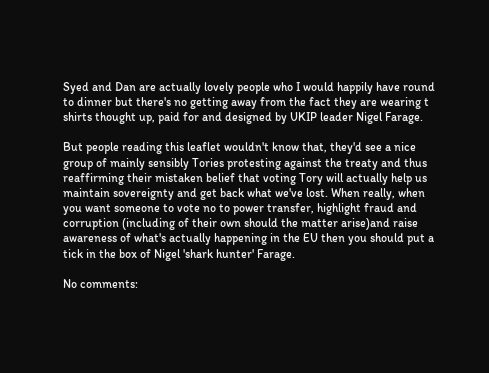Syed and Dan are actually lovely people who I would happily have round to dinner but there's no getting away from the fact they are wearing t shirts thought up, paid for and designed by UKIP leader Nigel Farage.

But people reading this leaflet wouldn't know that, they'd see a nice group of mainly sensibly Tories protesting against the treaty and thus reaffirming their mistaken belief that voting Tory will actually help us maintain sovereignty and get back what we've lost. When really, when you want someone to vote no to power transfer, highlight fraud and corruption (including of their own should the matter arise)and raise awareness of what's actually happening in the EU then you should put a tick in the box of Nigel 'shark hunter' Farage.

No comments: